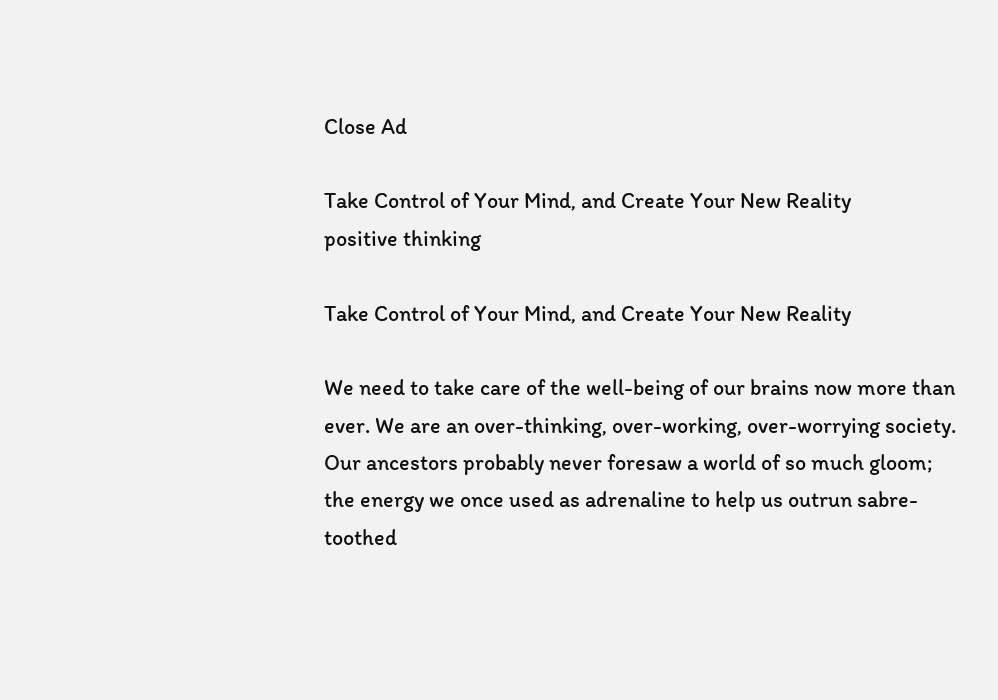Close Ad

Take Control of Your Mind, and Create Your New Reality
positive thinking

Take Control of Your Mind, and Create Your New Reality

We need to take care of the well-being of our brains now more than ever. We are an over-thinking, over-working, over-worrying society. Our ancestors probably never foresaw a world of so much gloom; the energy we once used as adrenaline to help us outrun sabre-toothed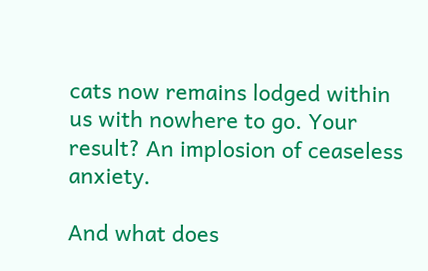cats now remains lodged within us with nowhere to go. Your result? An implosion of ceaseless anxiety.

And what does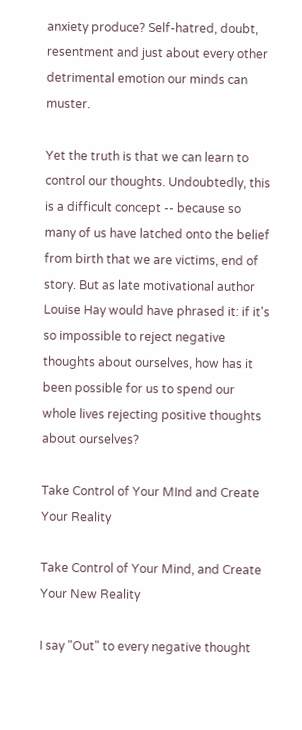anxiety produce? Self-hatred, doubt, resentment and just about every other detrimental emotion our minds can muster.

Yet the truth is that we can learn to control our thoughts. Undoubtedly, this is a difficult concept -- because so many of us have latched onto the belief from birth that we are victims, end of story. But as late motivational author Louise Hay would have phrased it: if it's so impossible to reject negative thoughts about ourselves, how has it been possible for us to spend our whole lives rejecting positive thoughts about ourselves?

Take Control of Your MInd and Create Your Reality

Take Control of Your Mind, and Create Your New Reality

I say "Out" to every negative thought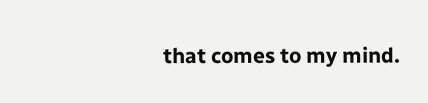that comes to my mind.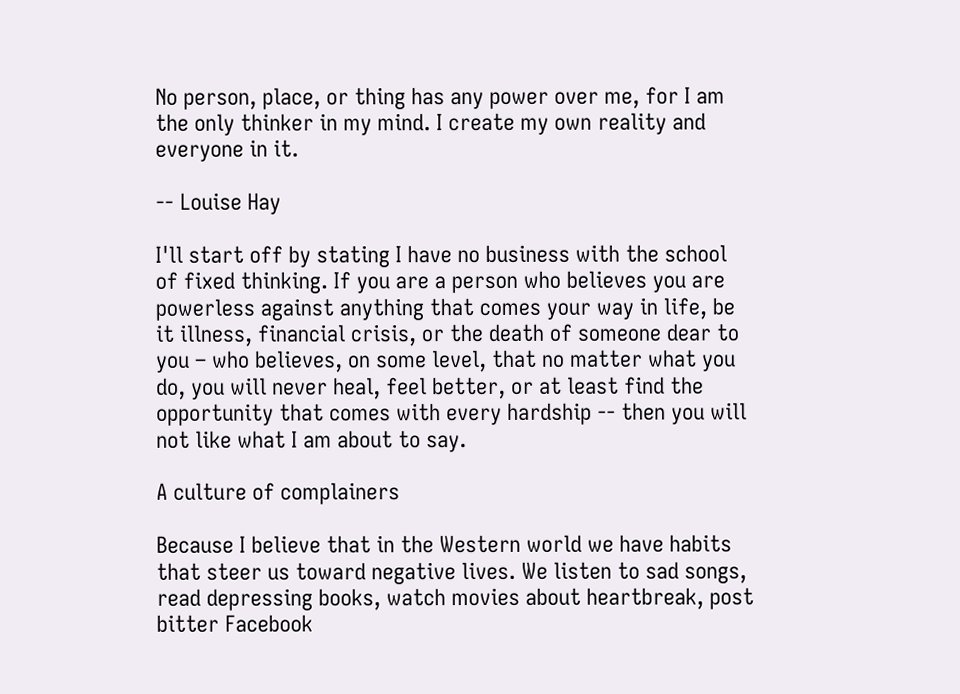No person, place, or thing has any power over me, for I am the only thinker in my mind. I create my own reality and everyone in it.

-- Louise Hay

I'll start off by stating I have no business with the school of fixed thinking. If you are a person who believes you are powerless against anything that comes your way in life, be it illness, financial crisis, or the death of someone dear to you – who believes, on some level, that no matter what you do, you will never heal, feel better, or at least find the opportunity that comes with every hardship -- then you will not like what I am about to say.

A culture of complainers

Because I believe that in the Western world we have habits that steer us toward negative lives. We listen to sad songs, read depressing books, watch movies about heartbreak, post bitter Facebook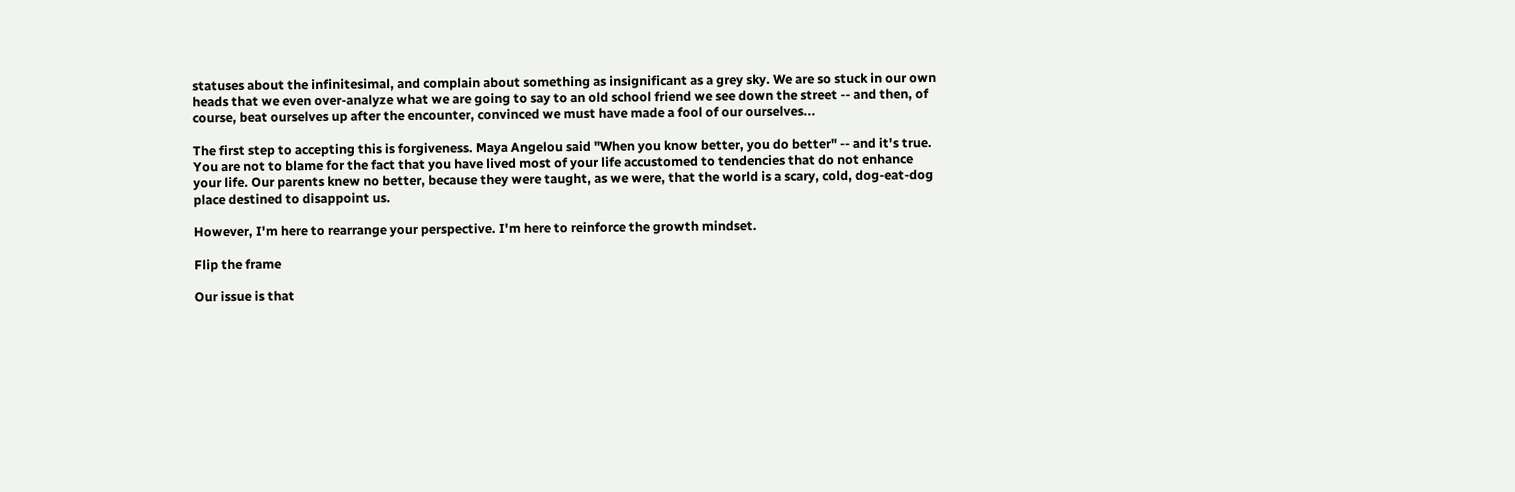statuses about the infinitesimal, and complain about something as insignificant as a grey sky. We are so stuck in our own heads that we even over-analyze what we are going to say to an old school friend we see down the street -- and then, of course, beat ourselves up after the encounter, convinced we must have made a fool of our ourselves...

The first step to accepting this is forgiveness. Maya Angelou said "When you know better, you do better" -- and it's true. You are not to blame for the fact that you have lived most of your life accustomed to tendencies that do not enhance your life. Our parents knew no better, because they were taught, as we were, that the world is a scary, cold, dog-eat-dog place destined to disappoint us.

However, I'm here to rearrange your perspective. I'm here to reinforce the growth mindset.

Flip the frame

Our issue is that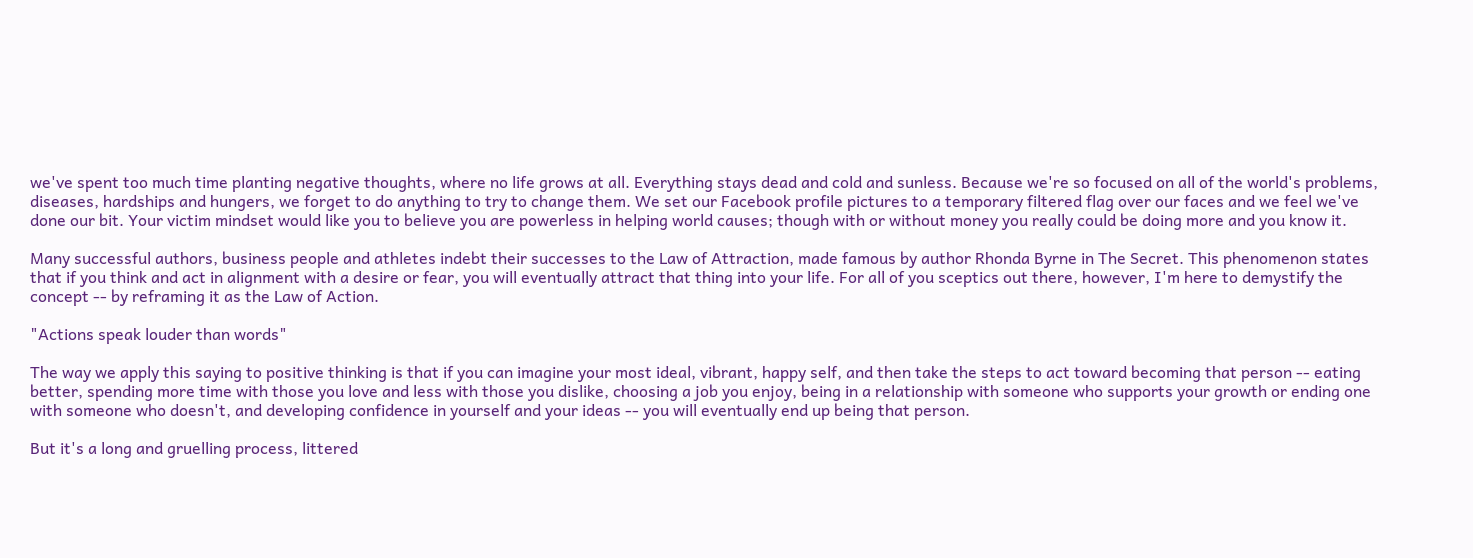we've spent too much time planting negative thoughts, where no life grows at all. Everything stays dead and cold and sunless. Because we're so focused on all of the world's problems, diseases, hardships and hungers, we forget to do anything to try to change them. We set our Facebook profile pictures to a temporary filtered flag over our faces and we feel we've done our bit. Your victim mindset would like you to believe you are powerless in helping world causes; though with or without money you really could be doing more and you know it.

Many successful authors, business people and athletes indebt their successes to the Law of Attraction, made famous by author Rhonda Byrne in The Secret. This phenomenon states that if you think and act in alignment with a desire or fear, you will eventually attract that thing into your life. For all of you sceptics out there, however, I'm here to demystify the concept -- by reframing it as the Law of Action.

"Actions speak louder than words"

The way we apply this saying to positive thinking is that if you can imagine your most ideal, vibrant, happy self, and then take the steps to act toward becoming that person -- eating better, spending more time with those you love and less with those you dislike, choosing a job you enjoy, being in a relationship with someone who supports your growth or ending one with someone who doesn't, and developing confidence in yourself and your ideas -- you will eventually end up being that person.

But it's a long and gruelling process, littered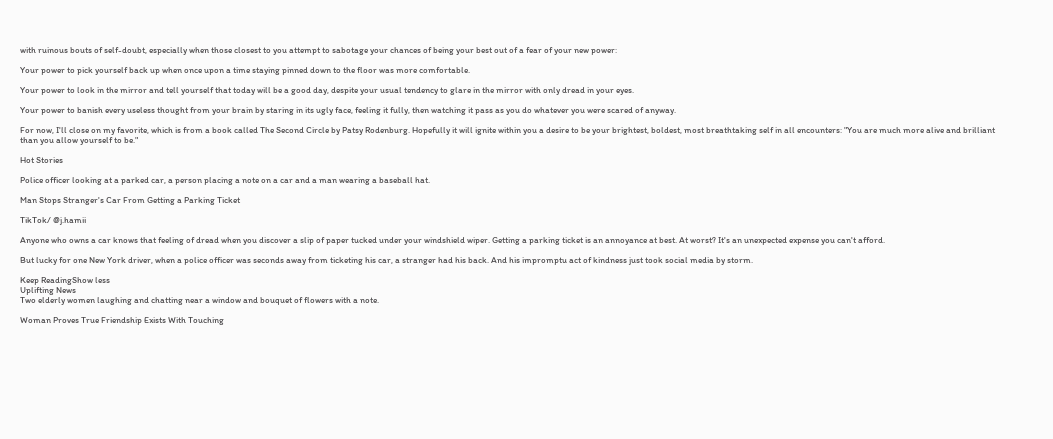with ruinous bouts of self-doubt, especially when those closest to you attempt to sabotage your chances of being your best out of a fear of your new power:

Your power to pick yourself back up when once upon a time staying pinned down to the floor was more comfortable.

Your power to look in the mirror and tell yourself that today will be a good day, despite your usual tendency to glare in the mirror with only dread in your eyes.

Your power to banish every useless thought from your brain by staring in its ugly face, feeling it fully, then watching it pass as you do whatever you were scared of anyway.

For now, I'll close on my favorite, which is from a book called The Second Circle by Patsy Rodenburg. Hopefully it will ignite within you a desire to be your brightest, boldest, most breathtaking self in all encounters: "You are much more alive and brilliant than you allow yourself to be."

Hot Stories

Police officer looking at a parked car, a person placing a note on a car and a man wearing a baseball hat.

Man Stops Stranger's Car From Getting a Parking Ticket

TikTok/ @j.hamii

Anyone who owns a car knows that feeling of dread when you discover a slip of paper tucked under your windshield wiper. Getting a parking ticket is an annoyance at best. At worst? It's an unexpected expense you can't afford.

But lucky for one New York driver, when a police officer was seconds away from ticketing his car, a stranger had his back. And his impromptu act of kindness just took social media by storm.

Keep ReadingShow less
Uplifting News
Two elderly women laughing and chatting near a window and bouquet of flowers with a note.

Woman Proves True Friendship Exists With Touching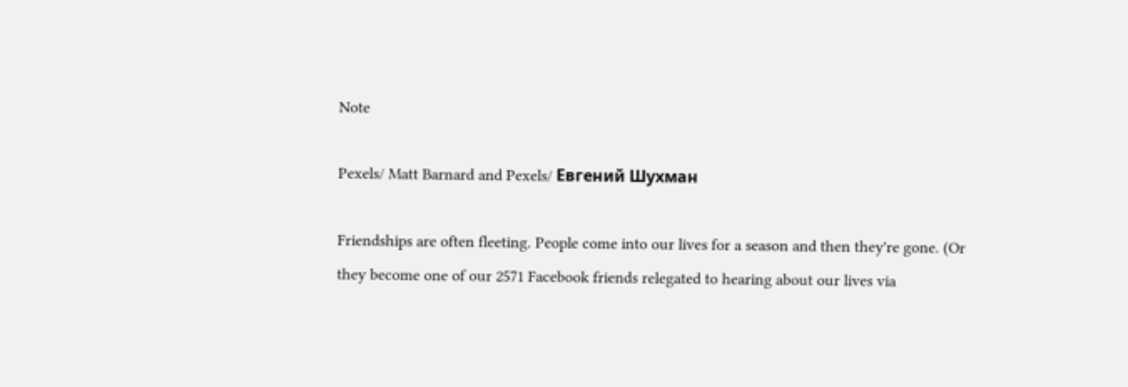Note

Pexels/ Matt Barnard and Pexels/ Евгений Шухман

Friendships are often fleeting. People come into our lives for a season and then they're gone. (Or they become one of our 2571 Facebook friends relegated to hearing about our lives via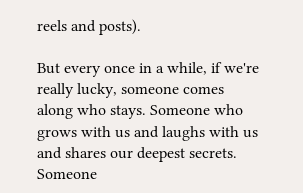reels and posts).

But every once in a while, if we're really lucky, someone comes along who stays. Someone who grows with us and laughs with us and shares our deepest secrets. Someone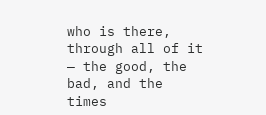who is there, through all of it — the good, the bad, and the times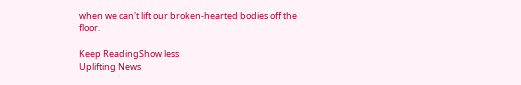when we can't lift our broken-hearted bodies off the floor.

Keep ReadingShow less
Uplifting News